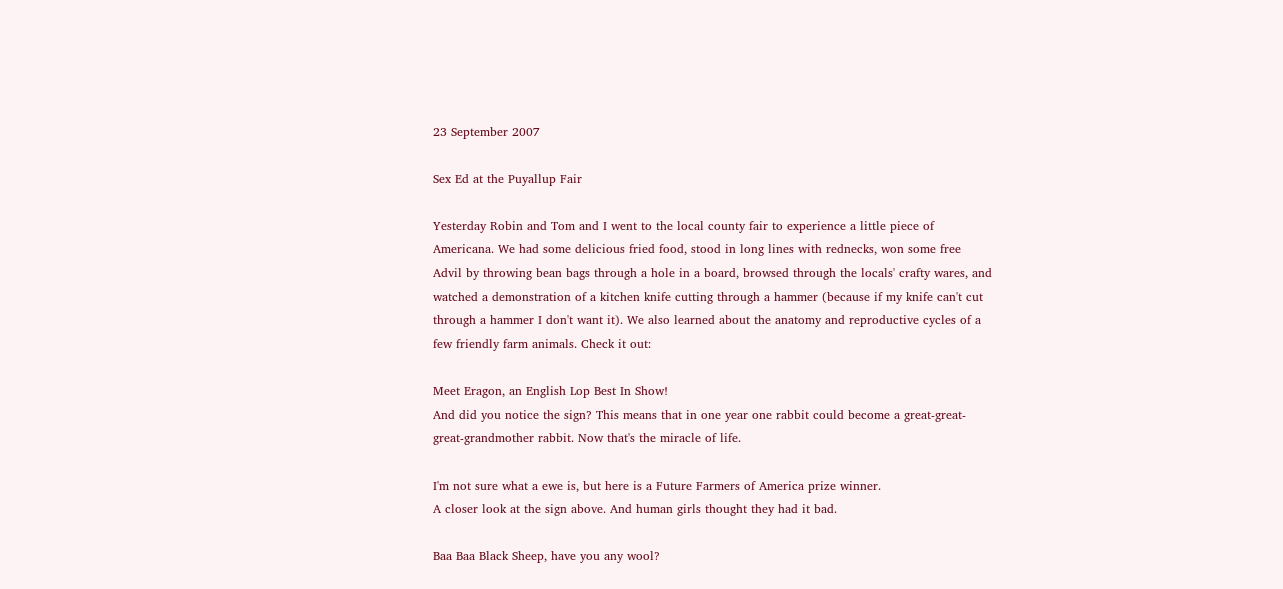23 September 2007

Sex Ed at the Puyallup Fair

Yesterday Robin and Tom and I went to the local county fair to experience a little piece of Americana. We had some delicious fried food, stood in long lines with rednecks, won some free Advil by throwing bean bags through a hole in a board, browsed through the locals' crafty wares, and watched a demonstration of a kitchen knife cutting through a hammer (because if my knife can't cut through a hammer I don't want it). We also learned about the anatomy and reproductive cycles of a few friendly farm animals. Check it out:

Meet Eragon, an English Lop Best In Show!
And did you notice the sign? This means that in one year one rabbit could become a great-great-great-grandmother rabbit. Now that's the miracle of life.

I'm not sure what a ewe is, but here is a Future Farmers of America prize winner.
A closer look at the sign above. And human girls thought they had it bad.

Baa Baa Black Sheep, have you any wool?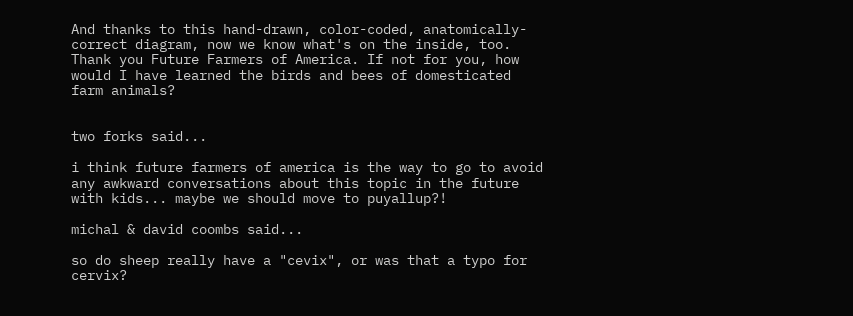And thanks to this hand-drawn, color-coded, anatomically-correct diagram, now we know what's on the inside, too.
Thank you Future Farmers of America. If not for you, how would I have learned the birds and bees of domesticated farm animals?


two forks said...

i think future farmers of america is the way to go to avoid any awkward conversations about this topic in the future with kids... maybe we should move to puyallup?!

michal & david coombs said...

so do sheep really have a "cevix", or was that a typo for cervix?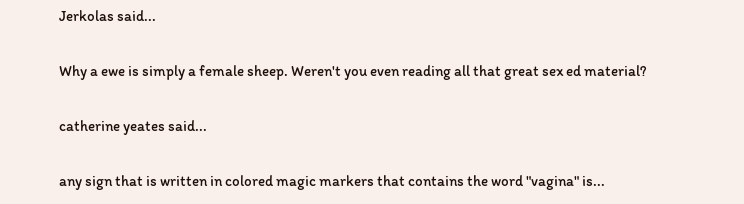Jerkolas said...

Why a ewe is simply a female sheep. Weren't you even reading all that great sex ed material?

catherine yeates said...

any sign that is written in colored magic markers that contains the word "vagina" is...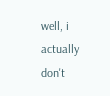well, i actually don't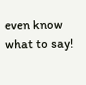even know what to say!